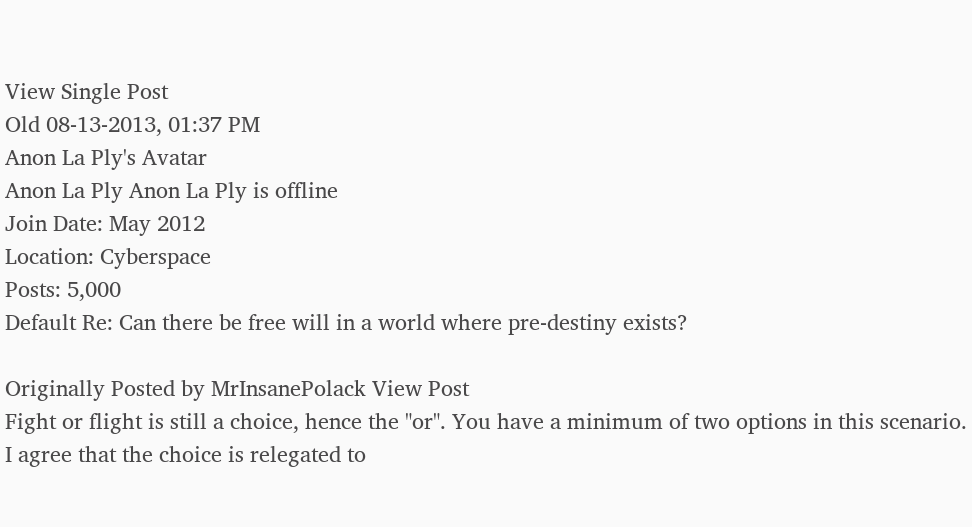View Single Post
Old 08-13-2013, 01:37 PM
Anon La Ply's Avatar
Anon La Ply Anon La Ply is offline
Join Date: May 2012
Location: Cyberspace
Posts: 5,000
Default Re: Can there be free will in a world where pre-destiny exists?

Originally Posted by MrInsanePolack View Post
Fight or flight is still a choice, hence the "or". You have a minimum of two options in this scenario. I agree that the choice is relegated to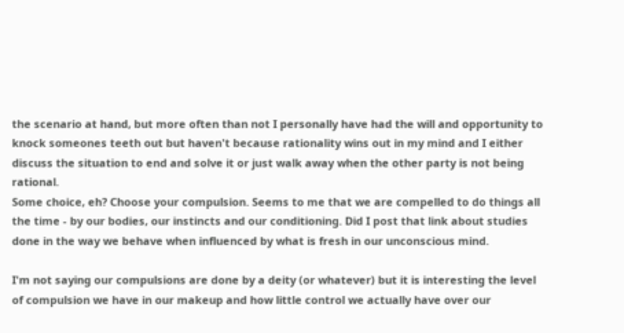the scenario at hand, but more often than not I personally have had the will and opportunity to knock someones teeth out but haven't because rationality wins out in my mind and I either discuss the situation to end and solve it or just walk away when the other party is not being rational.
Some choice, eh? Choose your compulsion. Seems to me that we are compelled to do things all the time - by our bodies, our instincts and our conditioning. Did I post that link about studies done in the way we behave when influenced by what is fresh in our unconscious mind.

I'm not saying our compulsions are done by a deity (or whatever) but it is interesting the level of compulsion we have in our makeup and how little control we actually have over our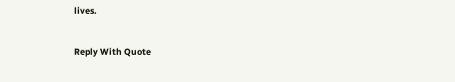lives.


Reply With Quote